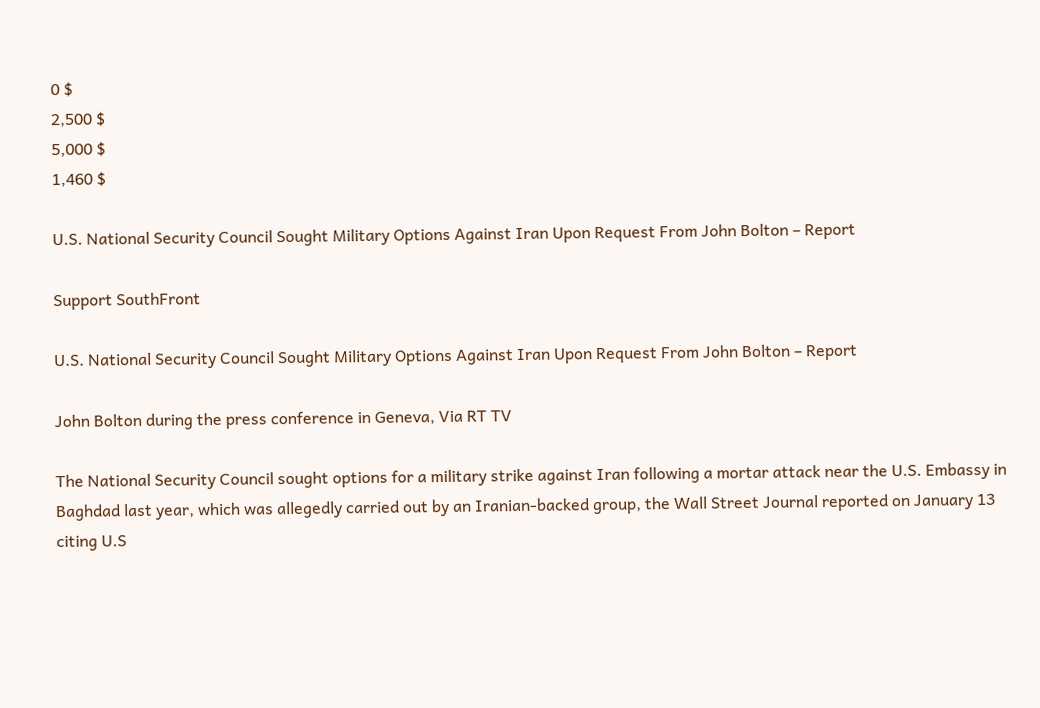0 $
2,500 $
5,000 $
1,460 $

U.S. National Security Council Sought Military Options Against Iran Upon Request From John Bolton – Report

Support SouthFront

U.S. National Security Council Sought Military Options Against Iran Upon Request From John Bolton – Report

John Bolton during the press conference in Geneva, Via RT TV

The National Security Council sought options for a military strike against Iran following a mortar attack near the U.S. Embassy in Baghdad last year, which was allegedly carried out by an Iranian-backed group, the Wall Street Journal reported on January 13 citing U.S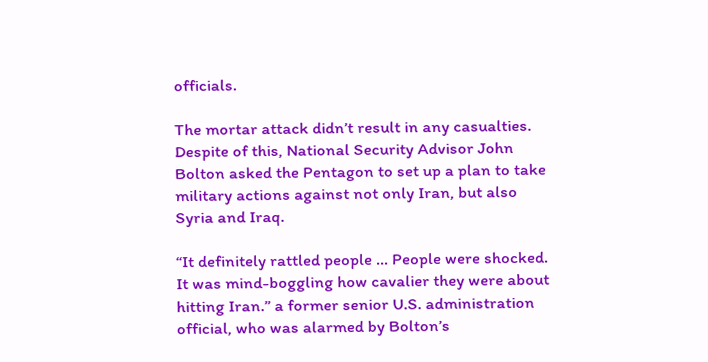officials.

The mortar attack didn’t result in any casualties. Despite of this, National Security Advisor John Bolton asked the Pentagon to set up a plan to take military actions against not only Iran, but also Syria and Iraq.

“It definitely rattled people … People were shocked. It was mind-boggling how cavalier they were about hitting Iran.” a former senior U.S. administration official, who was alarmed by Bolton’s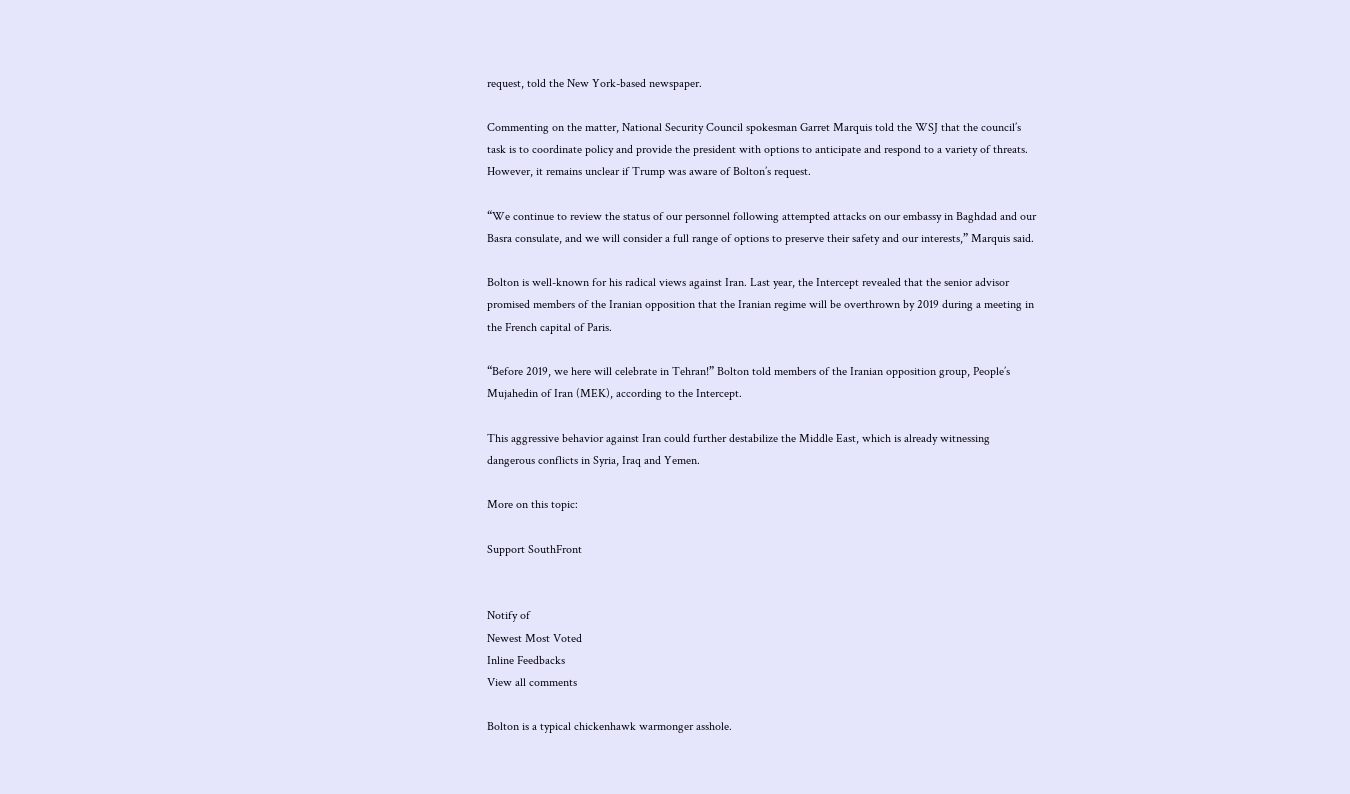request, told the New York-based newspaper.

Commenting on the matter, National Security Council spokesman Garret Marquis told the WSJ that the council’s task is to coordinate policy and provide the president with options to anticipate and respond to a variety of threats. However, it remains unclear if Trump was aware of Bolton’s request.

“We continue to review the status of our personnel following attempted attacks on our embassy in Baghdad and our Basra consulate, and we will consider a full range of options to preserve their safety and our interests,” Marquis said.

Bolton is well-known for his radical views against Iran. Last year, the Intercept revealed that the senior advisor promised members of the Iranian opposition that the Iranian regime will be overthrown by 2019 during a meeting in the French capital of Paris.

“Before 2019, we here will celebrate in Tehran!” Bolton told members of the Iranian opposition group, People’s Mujahedin of Iran (MEK), according to the Intercept.

This aggressive behavior against Iran could further destabilize the Middle East, which is already witnessing dangerous conflicts in Syria, Iraq and Yemen.

More on this topic:

Support SouthFront


Notify of
Newest Most Voted
Inline Feedbacks
View all comments

Bolton is a typical chickenhawk warmonger asshole.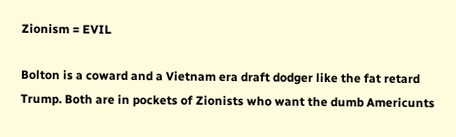Zionism = EVIL

Bolton is a coward and a Vietnam era draft dodger like the fat retard Trump. Both are in pockets of Zionists who want the dumb Americunts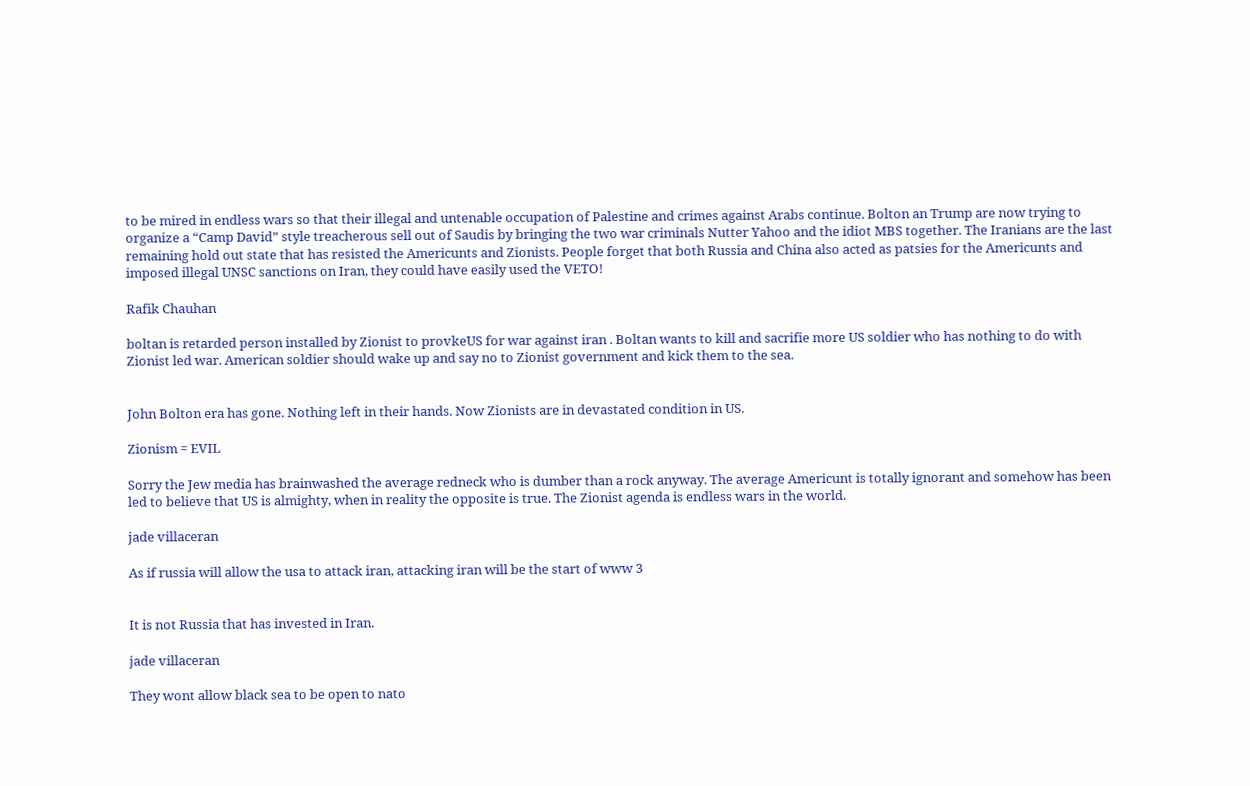to be mired in endless wars so that their illegal and untenable occupation of Palestine and crimes against Arabs continue. Bolton an Trump are now trying to organize a “Camp David” style treacherous sell out of Saudis by bringing the two war criminals Nutter Yahoo and the idiot MBS together. The Iranians are the last remaining hold out state that has resisted the Americunts and Zionists. People forget that both Russia and China also acted as patsies for the Americunts and imposed illegal UNSC sanctions on Iran, they could have easily used the VETO!

Rafik Chauhan

boltan is retarded person installed by Zionist to provkeUS for war against iran . Boltan wants to kill and sacrifie more US soldier who has nothing to do with Zionist led war. American soldier should wake up and say no to Zionist government and kick them to the sea.


John Bolton era has gone. Nothing left in their hands. Now Zionists are in devastated condition in US.

Zionism = EVIL

Sorry the Jew media has brainwashed the average redneck who is dumber than a rock anyway. The average Americunt is totally ignorant and somehow has been led to believe that US is almighty, when in reality the opposite is true. The Zionist agenda is endless wars in the world.

jade villaceran

As if russia will allow the usa to attack iran, attacking iran will be the start of www 3


It is not Russia that has invested in Iran.

jade villaceran

They wont allow black sea to be open to nato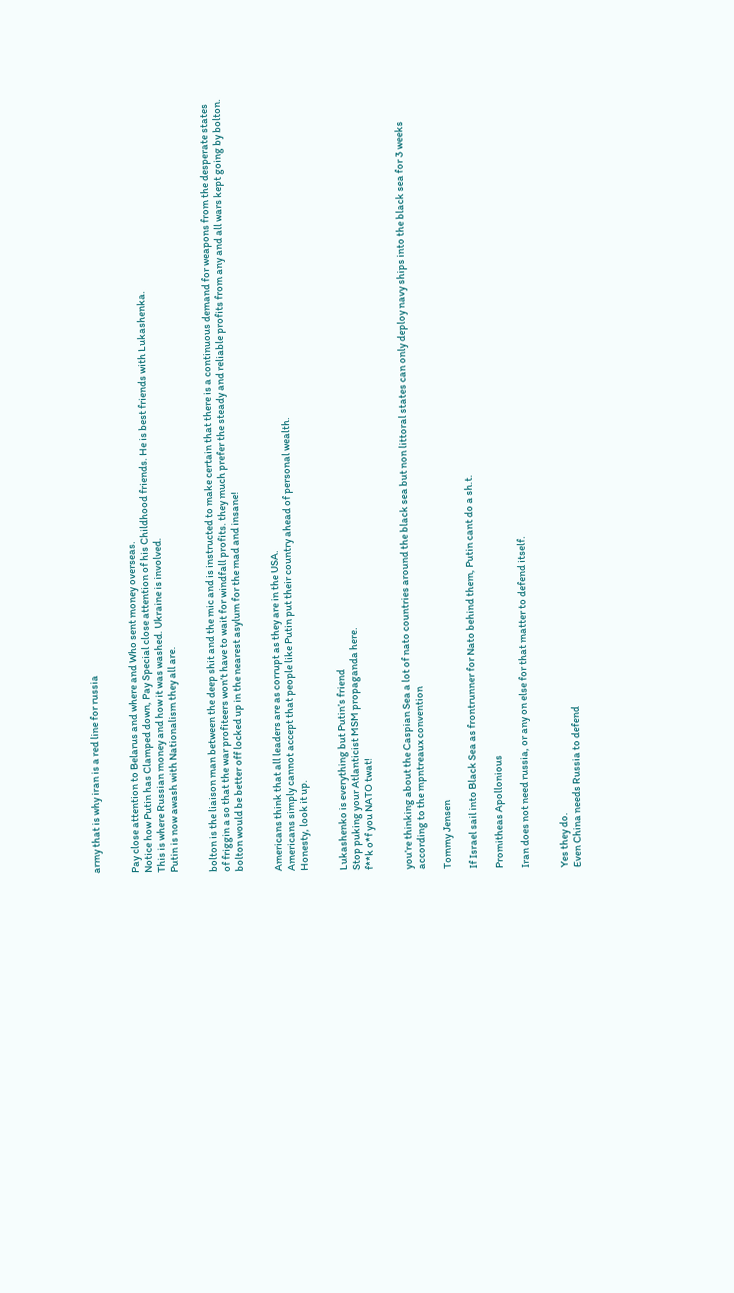army that is why iran is a red line for russia


Pay close attention to Belarus and where and Who sent money overseas.
Notice how Putin has Clamped down, Pay Special close attention of his Childhood friends. He is best friends with Lukashenka.
This is where Russian money and how it was washed. Ukraine is involved.
Putin is now awash with Nationalism they all are.


bolton is the liaison man between the deep shit and the mic and is instructed to make certain that there is a continuous demand for weapons from the desperate states of friggin a so that the war profiteers won’t have to wait for windfall profits. they much prefer the steady and reliable profits from any and all wars kept going by bolton. bolton would be better off locked up in the nearest asylum for the mad and insane!


Americans think that all leaders are as corrupt as they are in the USA.
Americans simply cannot accept that people like Putin put their country ahead of personal wealth.
Honesty, look it up.


Lukashenko is everything but Putin’s friend
Stop puking your Atlanticist MSM propaganda here.
f**k o*f you NATO twat!


you’re thinking about the Caspian Sea a lot of nato countries around the black sea but non littoral states can only deploy navy ships into the black sea for 3 weeks according to the mpntreaux convention

Tommy Jensen

If Israel sail into Black Sea as frontrunner for Nato behind them, Putin cant do a sh.t.

Promitheas Apollonious

Iran does not need russia, or any on else for that matter to defend itself.


Yes they do.
Even China needs Russia to defend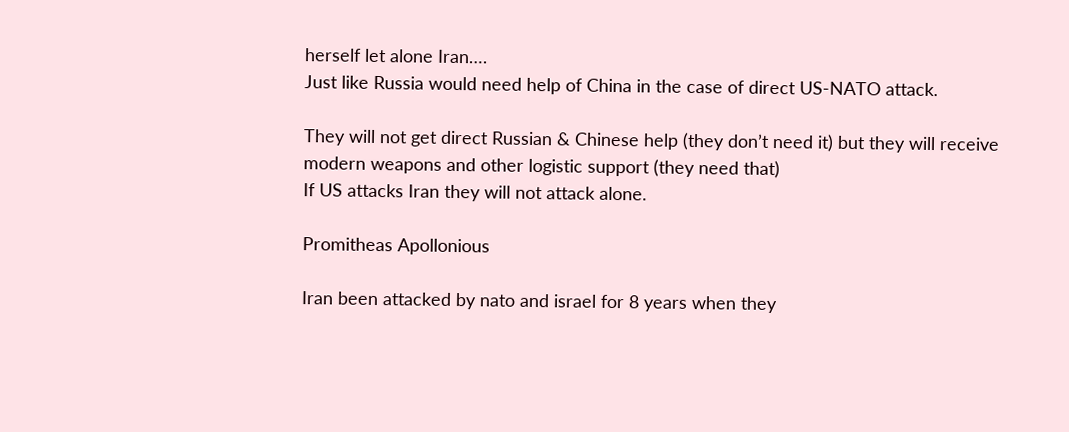herself let alone Iran….
Just like Russia would need help of China in the case of direct US-NATO attack.

They will not get direct Russian & Chinese help (they don’t need it) but they will receive modern weapons and other logistic support (they need that)
If US attacks Iran they will not attack alone.

Promitheas Apollonious

Iran been attacked by nato and israel for 8 years when they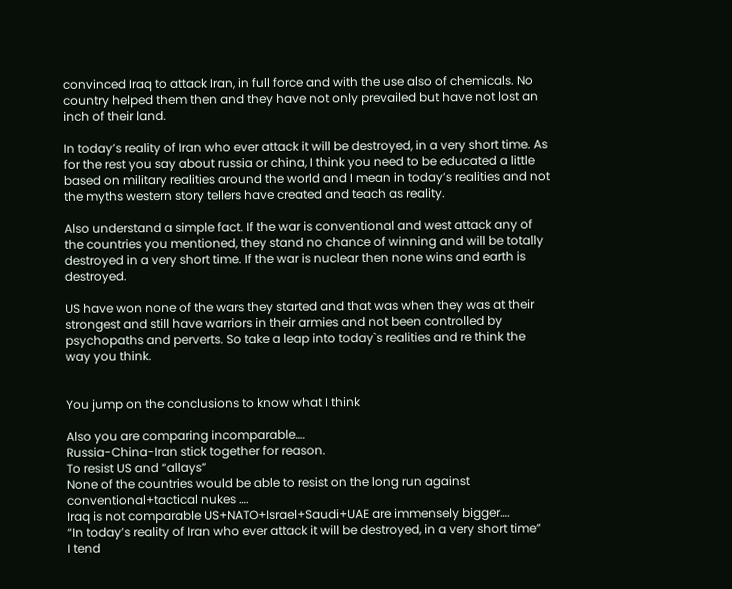convinced Iraq to attack Iran, in full force and with the use also of chemicals. No country helped them then and they have not only prevailed but have not lost an inch of their land.

In today’s reality of Iran who ever attack it will be destroyed, in a very short time. As for the rest you say about russia or china, I think you need to be educated a little based on military realities around the world and I mean in today’s realities and not the myths western story tellers have created and teach as reality.

Also understand a simple fact. If the war is conventional and west attack any of the countries you mentioned, they stand no chance of winning and will be totally destroyed in a very short time. If the war is nuclear then none wins and earth is destroyed.

US have won none of the wars they started and that was when they was at their strongest and still have warriors in their armies and not been controlled by psychopaths and perverts. So take a leap into today`s realities and re think the way you think.


You jump on the conclusions to know what I think

Also you are comparing incomparable….
Russia-China-Iran stick together for reason.
To resist US and “allays”
None of the countries would be able to resist on the long run against conventional+tactical nukes ….
Iraq is not comparable US+NATO+Israel+Saudi+UAE are immensely bigger….
“In today’s reality of Iran who ever attack it will be destroyed, in a very short time”
I tend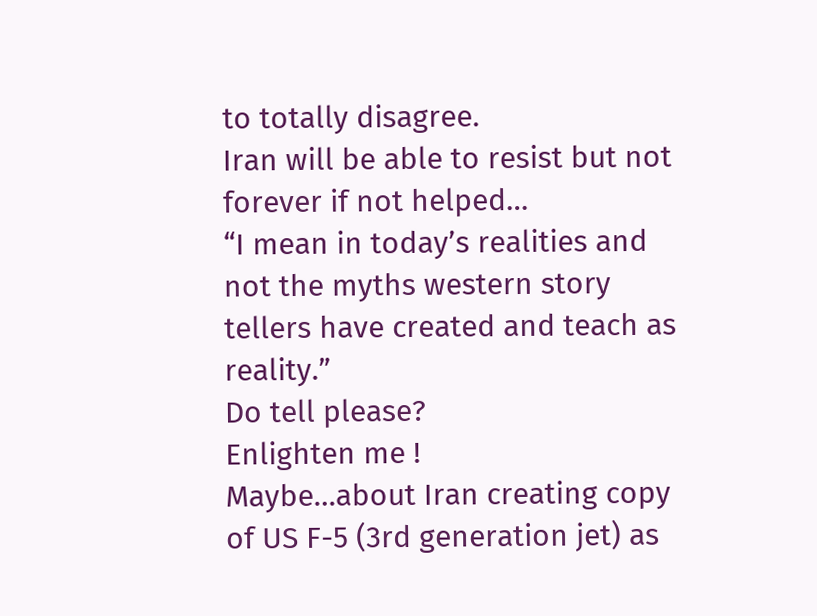to totally disagree.
Iran will be able to resist but not forever if not helped…
“I mean in today’s realities and not the myths western story tellers have created and teach as reality.”
Do tell please?
Enlighten me !
Maybe…about Iran creating copy of US F-5 (3rd generation jet) as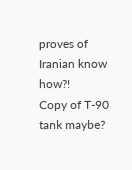proves of Iranian know how?!
Copy of T-90 tank maybe?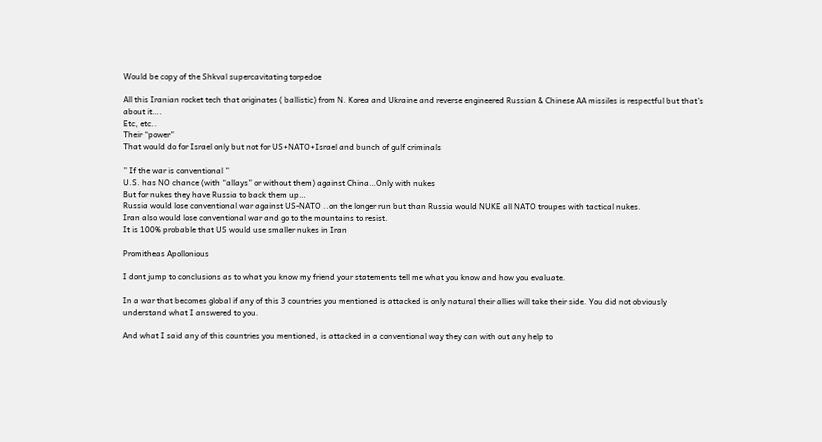Would be copy of the Shkval supercavitating torpedoe

All this Iranian rocket tech that originates ( ballistic) from N. Korea and Ukraine and reverse engineered Russian & Chinese AA missiles is respectful but that’s about it….
Etc, etc..
Their “power”
That would do for Israel only but not for US+NATO+Israel and bunch of gulf criminals

” If the war is conventional ”
U.S. has NO chance (with “allays” or without them) against China…Only with nukes
But for nukes they have Russia to back them up…
Russia would lose conventional war against US-NATO ..on the longer run but than Russia would NUKE all NATO troupes with tactical nukes.
Iran also would lose conventional war and go to the mountains to resist.
It is 100% probable that US would use smaller nukes in Iran

Promitheas Apollonious

I dont jump to conclusions as to what you know my friend your statements tell me what you know and how you evaluate.

In a war that becomes global if any of this 3 countries you mentioned is attacked is only natural their allies will take their side. You did not obviously understand what I answered to you.

And what I said any of this countries you mentioned, is attacked in a conventional way they can with out any help to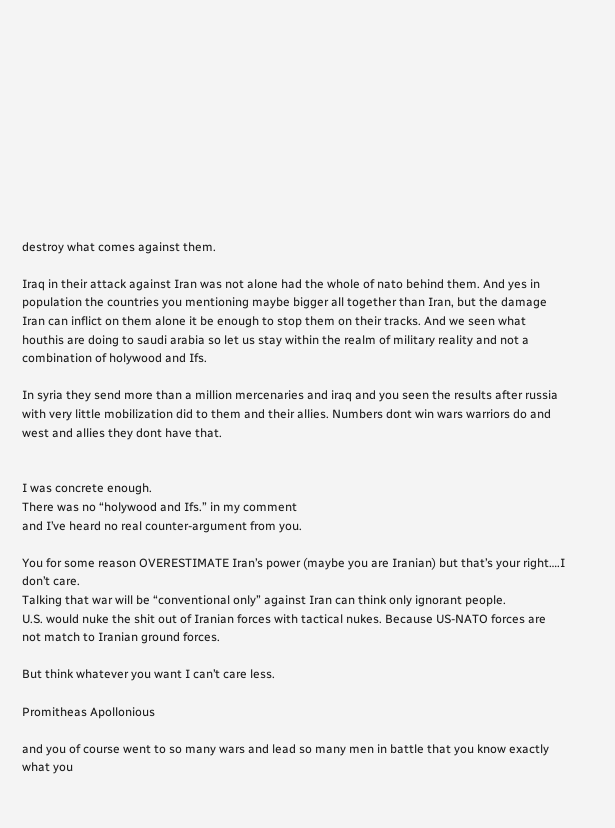destroy what comes against them.

Iraq in their attack against Iran was not alone had the whole of nato behind them. And yes in population the countries you mentioning maybe bigger all together than Iran, but the damage Iran can inflict on them alone it be enough to stop them on their tracks. And we seen what houthis are doing to saudi arabia so let us stay within the realm of military reality and not a combination of holywood and Ifs.

In syria they send more than a million mercenaries and iraq and you seen the results after russia with very little mobilization did to them and their allies. Numbers dont win wars warriors do and west and allies they dont have that.


I was concrete enough.
There was no “holywood and Ifs.” in my comment
and I’ve heard no real counter-argument from you.

You for some reason OVERESTIMATE Iran’s power (maybe you are Iranian) but that’s your right….I don’t care.
Talking that war will be “conventional only” against Iran can think only ignorant people.
U.S. would nuke the shit out of Iranian forces with tactical nukes. Because US-NATO forces are not match to Iranian ground forces.

But think whatever you want I can’t care less.

Promitheas Apollonious

and you of course went to so many wars and lead so many men in battle that you know exactly what you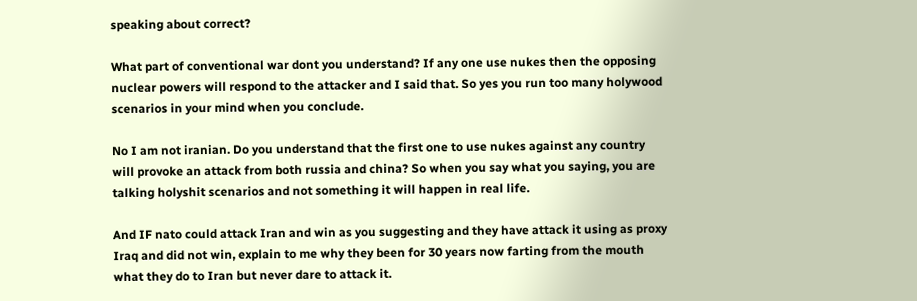speaking about correct?

What part of conventional war dont you understand? If any one use nukes then the opposing nuclear powers will respond to the attacker and I said that. So yes you run too many holywood scenarios in your mind when you conclude.

No I am not iranian. Do you understand that the first one to use nukes against any country will provoke an attack from both russia and china? So when you say what you saying, you are talking holyshit scenarios and not something it will happen in real life.

And IF nato could attack Iran and win as you suggesting and they have attack it using as proxy Iraq and did not win, explain to me why they been for 30 years now farting from the mouth what they do to Iran but never dare to attack it.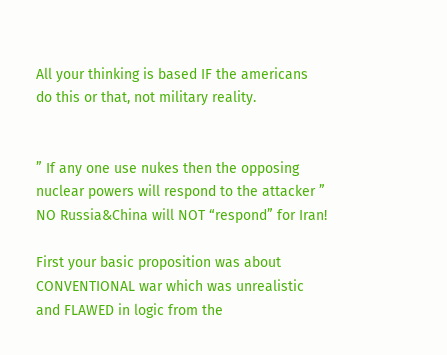All your thinking is based IF the americans do this or that, not military reality.


” If any one use nukes then the opposing nuclear powers will respond to the attacker ”
NO Russia&China will NOT “respond” for Iran!

First your basic proposition was about CONVENTIONAL war which was unrealistic and FLAWED in logic from the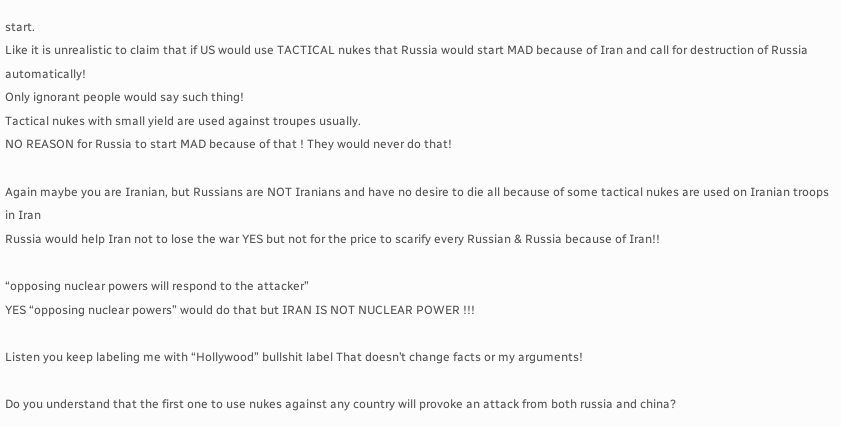start.
Like it is unrealistic to claim that if US would use TACTICAL nukes that Russia would start MAD because of Iran and call for destruction of Russia automatically!
Only ignorant people would say such thing!
Tactical nukes with small yield are used against troupes usually.
NO REASON for Russia to start MAD because of that ! They would never do that!

Again maybe you are Iranian, but Russians are NOT Iranians and have no desire to die all because of some tactical nukes are used on Iranian troops in Iran
Russia would help Iran not to lose the war YES but not for the price to scarify every Russian & Russia because of Iran!!

“opposing nuclear powers will respond to the attacker”
YES “opposing nuclear powers” would do that but IRAN IS NOT NUCLEAR POWER !!!

Listen you keep labeling me with “Hollywood” bullshit label That doesn’t change facts or my arguments!

Do you understand that the first one to use nukes against any country will provoke an attack from both russia and china?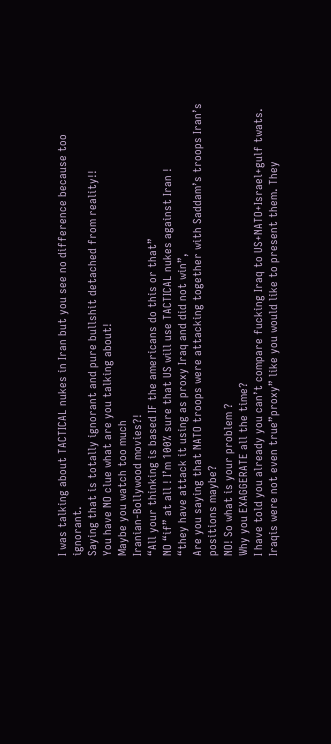I was talking about TACTICAL nukes in Iran but you see no difference because too ignorant.
Saying that is totally ignorant and pure bullshit detached from reality!!
You have NO clue what are you talking about!
Maybe you watch too much
Iranian-Bollywood movies?!
“All your thinking is based IF the americans do this or that”
NO “if” at all ! I’m 100% sure that US will use TACTICAL nukes against Iran !
“they have attack it using as proxy Iraq and did not win”,
Are you saying that NATO troops were attacking together with Saddam’s troops Iran’s positions maybe?
NO! So what is your problem ?
Why you EXAGGERATE all the time?
I have told you already you can’t compare fucking Iraq to US+NATO+Israel+gulf twats.
Iraqis were not even true”proxy” like you would like to present them. They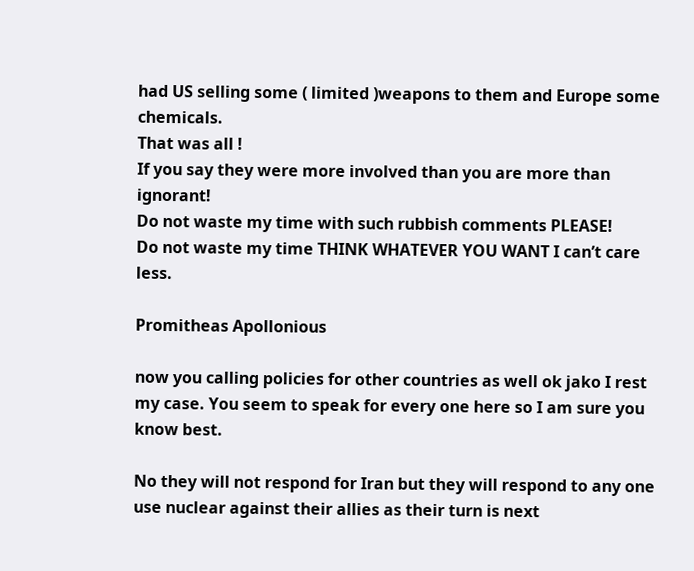had US selling some ( limited )weapons to them and Europe some chemicals.
That was all !
If you say they were more involved than you are more than ignorant!
Do not waste my time with such rubbish comments PLEASE!
Do not waste my time THINK WHATEVER YOU WANT I can’t care less.

Promitheas Apollonious

now you calling policies for other countries as well ok jako I rest my case. You seem to speak for every one here so I am sure you know best.

No they will not respond for Iran but they will respond to any one use nuclear against their allies as their turn is next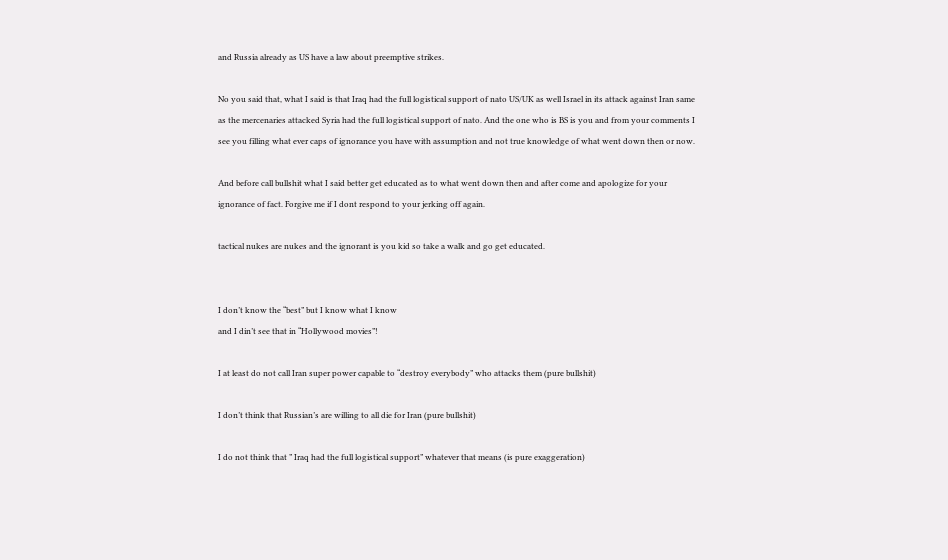and Russia already as US have a law about preemptive strikes.

No you said that, what I said is that Iraq had the full logistical support of nato US/UK as well Israel in its attack against Iran same as the mercenaries attacked Syria had the full logistical support of nato. And the one who is BS is you and from your comments I see you filling what ever caps of ignorance you have with assumption and not true knowledge of what went down then or now.

And before call bullshit what I said better get educated as to what went down then and after come and apologize for your ignorance of fact. Forgive me if I dont respond to your jerking off again.

tactical nukes are nukes and the ignorant is you kid so take a walk and go get educated.


I don’t know the “best” but I know what I know
and I din’t see that in “Hollywood movies”!

I at least do not call Iran super power capable to “destroy everybody” who attacks them (pure bullshit)

I don’t think that Russian’s are willing to all die for Iran (pure bullshit)

I do not think that ” Iraq had the full logistical support” whatever that means (is pure exaggeration)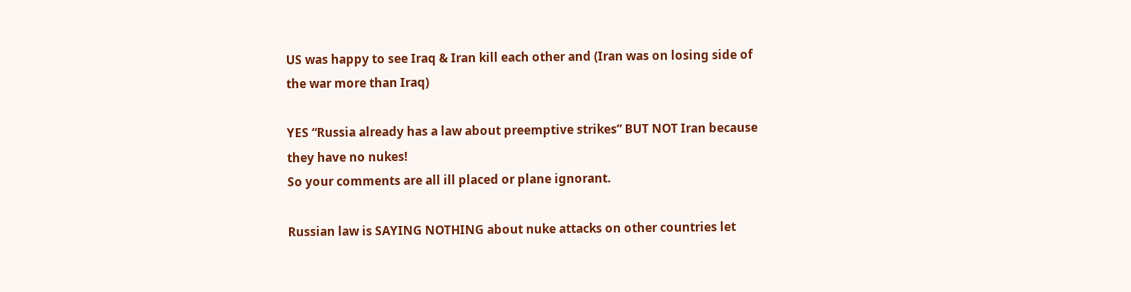US was happy to see Iraq & Iran kill each other and (Iran was on losing side of the war more than Iraq)

YES “Russia already has a law about preemptive strikes” BUT NOT Iran because they have no nukes!
So your comments are all ill placed or plane ignorant.

Russian law is SAYING NOTHING about nuke attacks on other countries let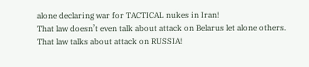alone declaring war for TACTICAL nukes in Iran!
That law doesn’t even talk about attack on Belarus let alone others. That law talks about attack on RUSSIA!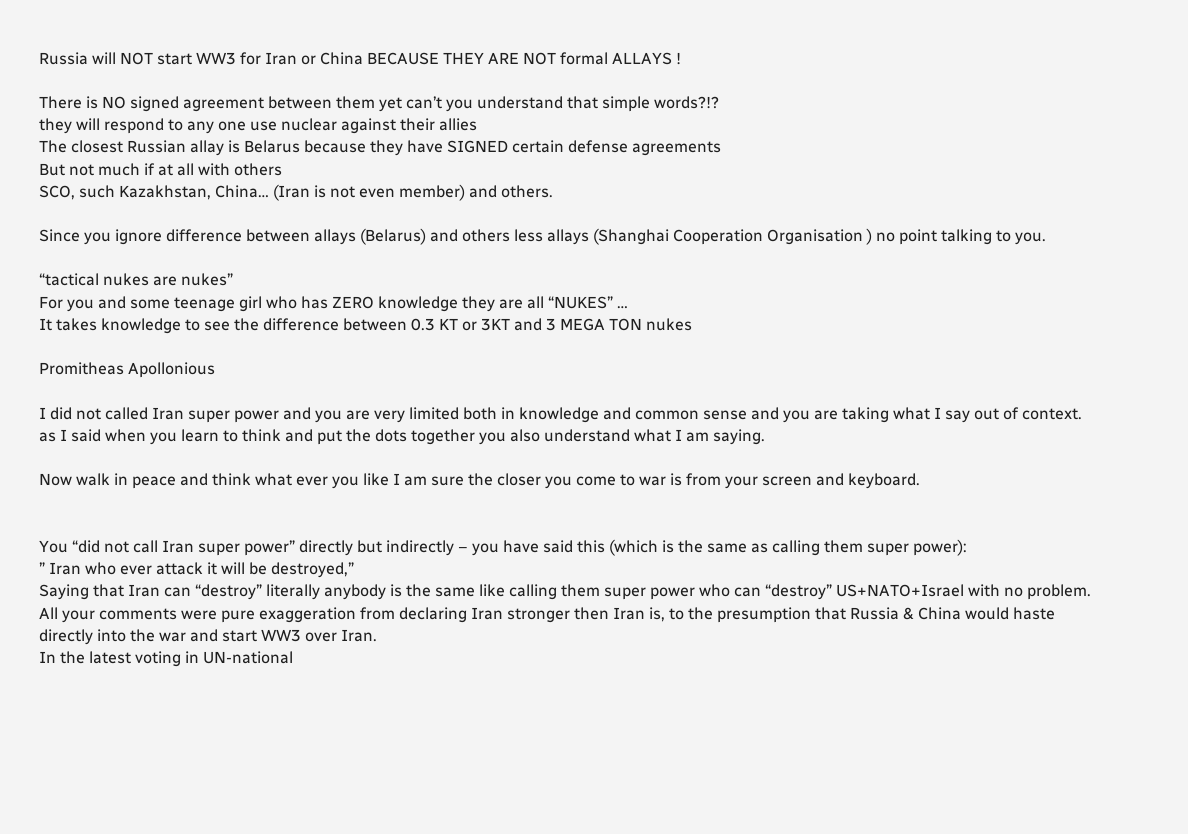Russia will NOT start WW3 for Iran or China BECAUSE THEY ARE NOT formal ALLAYS !

There is NO signed agreement between them yet can’t you understand that simple words?!?
they will respond to any one use nuclear against their allies
The closest Russian allay is Belarus because they have SIGNED certain defense agreements
But not much if at all with others
SCO, such Kazakhstan, China… (Iran is not even member) and others.

Since you ignore difference between allays (Belarus) and others less allays (Shanghai Cooperation Organisation ) no point talking to you.

“tactical nukes are nukes”
For you and some teenage girl who has ZERO knowledge they are all “NUKES” …
It takes knowledge to see the difference between 0.3 KT or 3KT and 3 MEGA TON nukes

Promitheas Apollonious

I did not called Iran super power and you are very limited both in knowledge and common sense and you are taking what I say out of context. as I said when you learn to think and put the dots together you also understand what I am saying.

Now walk in peace and think what ever you like I am sure the closer you come to war is from your screen and keyboard.


You “did not call Iran super power” directly but indirectly – you have said this (which is the same as calling them super power):
” Iran who ever attack it will be destroyed,”
Saying that Iran can “destroy” literally anybody is the same like calling them super power who can “destroy” US+NATO+Israel with no problem.
All your comments were pure exaggeration from declaring Iran stronger then Iran is, to the presumption that Russia & China would haste directly into the war and start WW3 over Iran.
In the latest voting in UN-national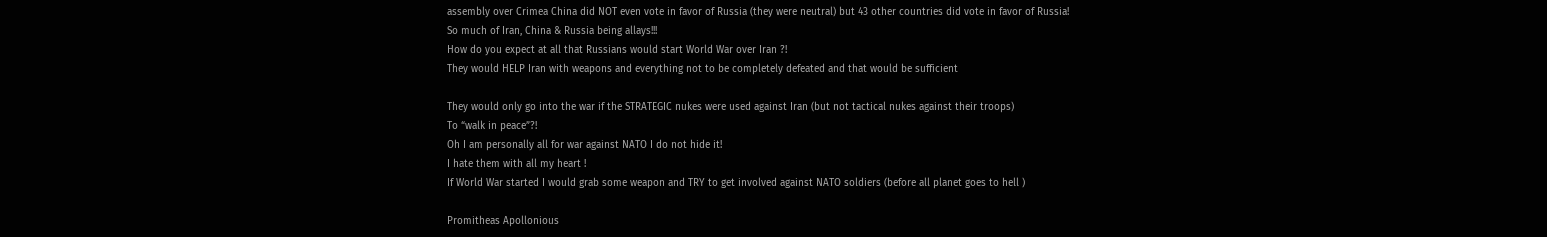assembly over Crimea China did NOT even vote in favor of Russia (they were neutral) but 43 other countries did vote in favor of Russia!
So much of Iran, China & Russia being allays!!!
How do you expect at all that Russians would start World War over Iran ?!
They would HELP Iran with weapons and everything not to be completely defeated and that would be sufficient

They would only go into the war if the STRATEGIC nukes were used against Iran (but not tactical nukes against their troops)
To “walk in peace”?!
Oh I am personally all for war against NATO I do not hide it!
I hate them with all my heart !
If World War started I would grab some weapon and TRY to get involved against NATO soldiers (before all planet goes to hell )

Promitheas Apollonious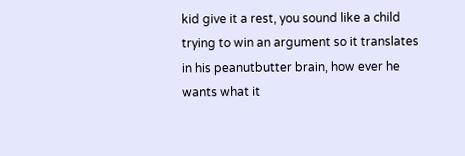kid give it a rest, you sound like a child trying to win an argument so it translates in his peanutbutter brain, how ever he wants what it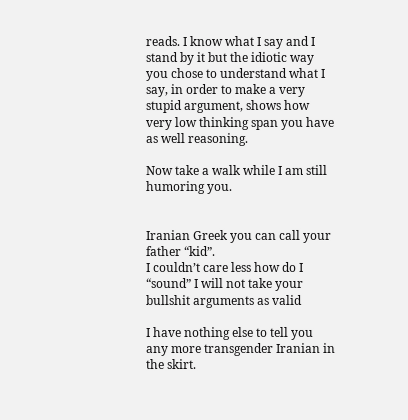reads. I know what I say and I stand by it but the idiotic way you chose to understand what I say, in order to make a very stupid argument, shows how very low thinking span you have as well reasoning.

Now take a walk while I am still humoring you.


Iranian Greek you can call your father “kid”.
I couldn’t care less how do I “sound” I will not take your bullshit arguments as valid

I have nothing else to tell you any more transgender Iranian in the skirt.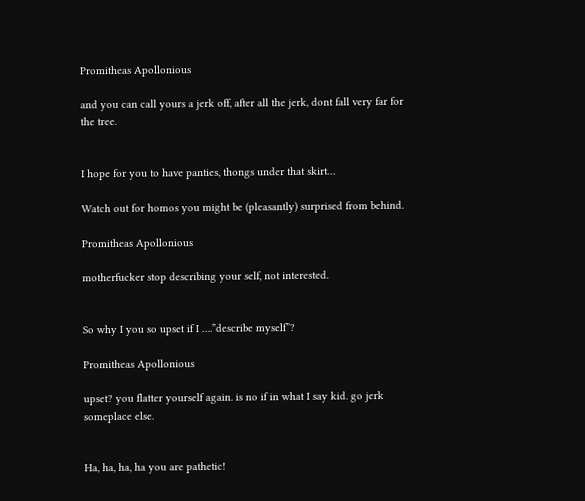Promitheas Apollonious

and you can call yours a jerk off, after all the jerk, dont fall very far for the tree.


I hope for you to have panties, thongs under that skirt…

Watch out for homos you might be (pleasantly) surprised from behind.

Promitheas Apollonious

motherfucker stop describing your self, not interested.


So why I you so upset if I ….”describe myself”?

Promitheas Apollonious

upset? you flatter yourself again. is no if in what I say kid. go jerk someplace else.


Ha, ha, ha, ha you are pathetic!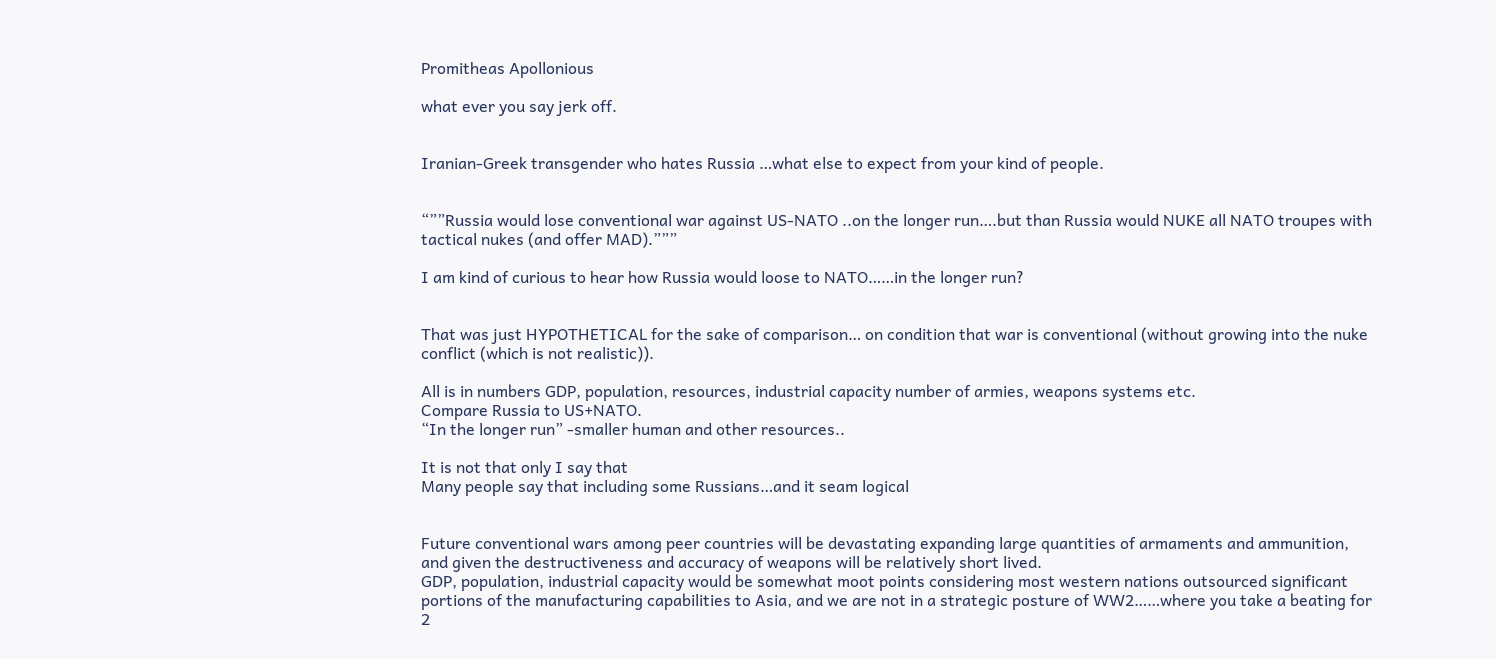Promitheas Apollonious

what ever you say jerk off.


Iranian-Greek transgender who hates Russia …what else to expect from your kind of people.


“””Russia would lose conventional war against US-NATO ..on the longer run….but than Russia would NUKE all NATO troupes with tactical nukes (and offer MAD).”””

I am kind of curious to hear how Russia would loose to NATO……in the longer run?


That was just HYPOTHETICAL for the sake of comparison… on condition that war is conventional (without growing into the nuke conflict (which is not realistic)).

All is in numbers GDP, population, resources, industrial capacity number of armies, weapons systems etc.
Compare Russia to US+NATO.
“In the longer run” -smaller human and other resources..

It is not that only I say that
Many people say that including some Russians…and it seam logical


Future conventional wars among peer countries will be devastating expanding large quantities of armaments and ammunition, and given the destructiveness and accuracy of weapons will be relatively short lived.
GDP, population, industrial capacity would be somewhat moot points considering most western nations outsourced significant portions of the manufacturing capabilities to Asia, and we are not in a strategic posture of WW2……where you take a beating for 2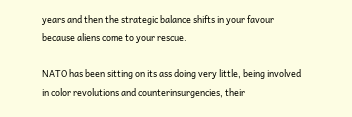years and then the strategic balance shifts in your favour because aliens come to your rescue.

NATO has been sitting on its ass doing very little, being involved in color revolutions and counterinsurgencies, their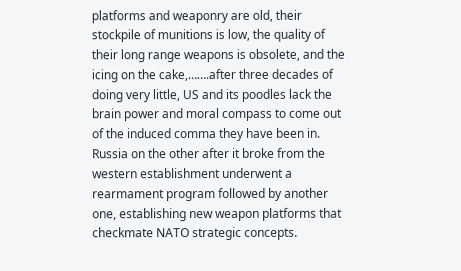platforms and weaponry are old, their stockpile of munitions is low, the quality of their long range weapons is obsolete, and the icing on the cake,…….after three decades of doing very little, US and its poodles lack the brain power and moral compass to come out of the induced comma they have been in.
Russia on the other after it broke from the western establishment underwent a rearmament program followed by another one, establishing new weapon platforms that checkmate NATO strategic concepts.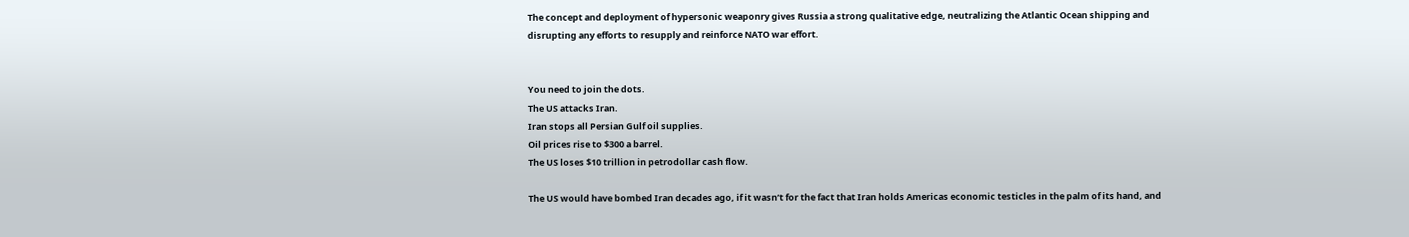The concept and deployment of hypersonic weaponry gives Russia a strong qualitative edge, neutralizing the Atlantic Ocean shipping and disrupting any efforts to resupply and reinforce NATO war effort.


You need to join the dots.
The US attacks Iran.
Iran stops all Persian Gulf oil supplies.
Oil prices rise to $300 a barrel.
The US loses $10 trillion in petrodollar cash flow.

The US would have bombed Iran decades ago, if it wasn’t for the fact that Iran holds Americas economic testicles in the palm of its hand, and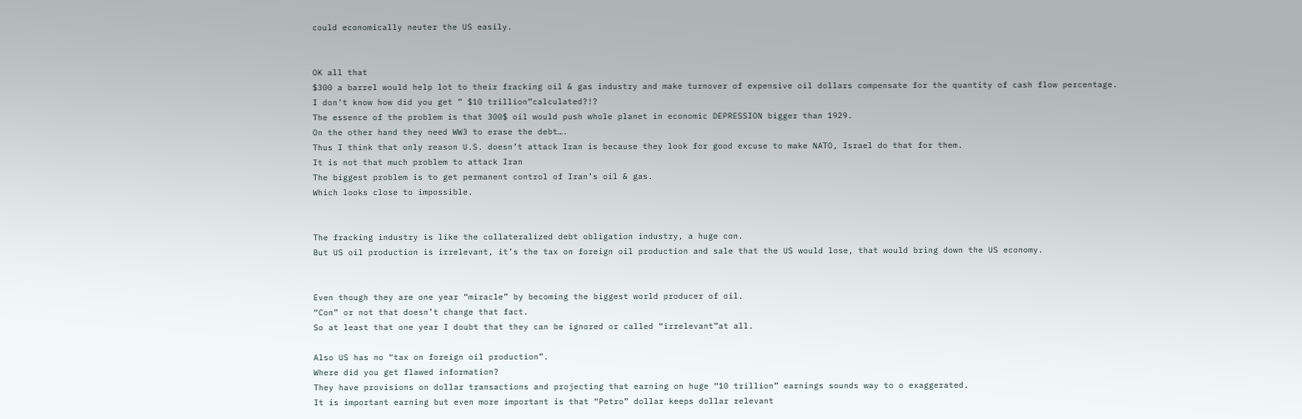could economically neuter the US easily.


OK all that
$300 a barrel would help lot to their fracking oil & gas industry and make turnover of expensive oil dollars compensate for the quantity of cash flow percentage.
I don’t know how did you get ” $10 trillion”calculated?!?
The essence of the problem is that 300$ oil would push whole planet in economic DEPRESSION bigger than 1929.
On the other hand they need WW3 to erase the debt….
Thus I think that only reason U.S. doesn’t attack Iran is because they look for good excuse to make NATO, Israel do that for them.
It is not that much problem to attack Iran
The biggest problem is to get permanent control of Iran’s oil & gas.
Which looks close to impossible.


The fracking industry is like the collateralized debt obligation industry, a huge con.
But US oil production is irrelevant, it’s the tax on foreign oil production and sale that the US would lose, that would bring down the US economy.


Even though they are one year “miracle” by becoming the biggest world producer of oil.
“Con” or not that doesn’t change that fact.
So at least that one year I doubt that they can be ignored or called “irrelevant”at all.

Also US has no “tax on foreign oil production”.
Where did you get flawed information?
They have provisions on dollar transactions and projecting that earning on huge “10 trillion” earnings sounds way to o exaggerated.
It is important earning but even more important is that “Petro” dollar keeps dollar relevant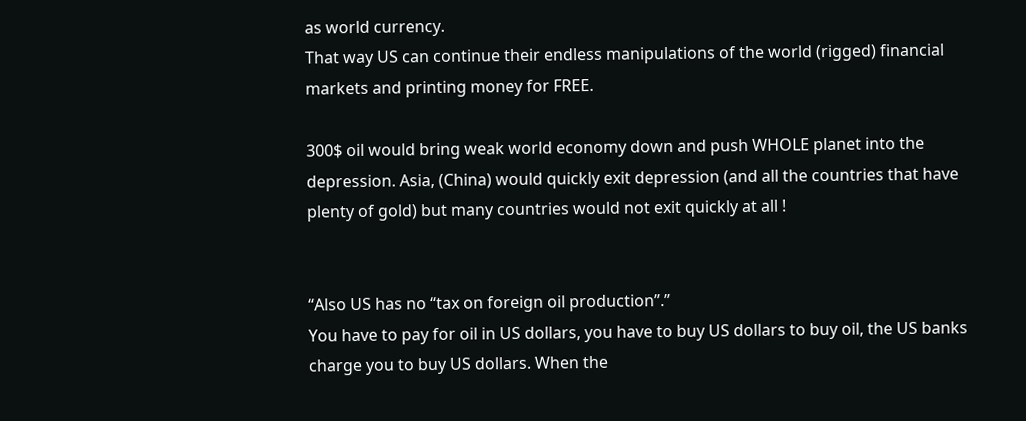as world currency.
That way US can continue their endless manipulations of the world (rigged) financial markets and printing money for FREE.

300$ oil would bring weak world economy down and push WHOLE planet into the depression. Asia, (China) would quickly exit depression (and all the countries that have plenty of gold) but many countries would not exit quickly at all !


“Also US has no “tax on foreign oil production”.”
You have to pay for oil in US dollars, you have to buy US dollars to buy oil, the US banks charge you to buy US dollars. When the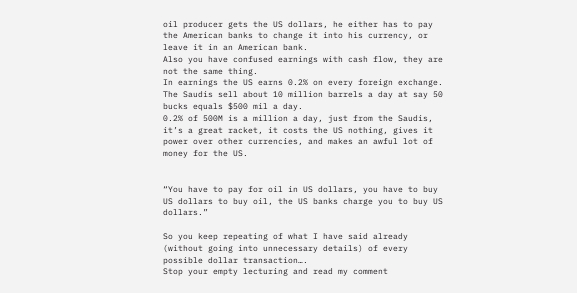oil producer gets the US dollars, he either has to pay the American banks to change it into his currency, or leave it in an American bank.
Also you have confused earnings with cash flow, they are not the same thing.
In earnings the US earns 0.2% on every foreign exchange. The Saudis sell about 10 million barrels a day at say 50 bucks equals $500 mil a day.
0.2% of 500M is a million a day, just from the Saudis, it’s a great racket, it costs the US nothing, gives it power over other currencies, and makes an awful lot of money for the US.


“You have to pay for oil in US dollars, you have to buy US dollars to buy oil, the US banks charge you to buy US dollars.”

So you keep repeating of what I have said already (without going into unnecessary details) of every possible dollar transaction….
Stop your empty lecturing and read my comment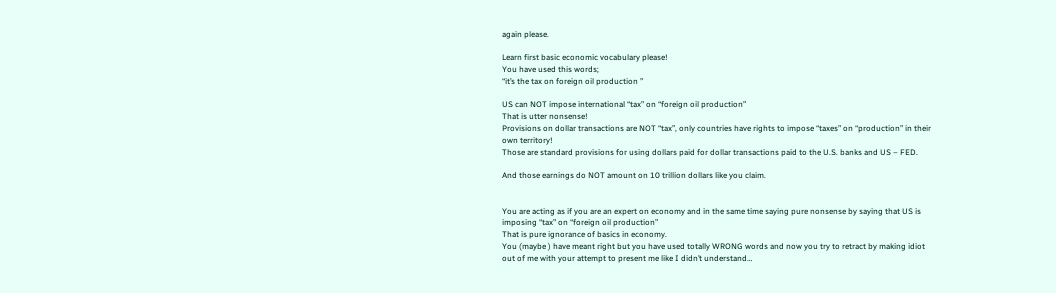again please.

Learn first basic economic vocabulary please!
You have used this words;
“it’s the tax on foreign oil production ”

US can NOT impose international “tax” on “foreign oil production”
That is utter nonsense!
Provisions on dollar transactions are NOT “tax”, only countries have rights to impose “taxes” on “production” in their own territory!
Those are standard provisions for using dollars paid for dollar transactions paid to the U.S. banks and US – FED.

And those earnings do NOT amount on 10 trillion dollars like you claim.


You are acting as if you are an expert on economy and in the same time saying pure nonsense by saying that US is imposing “tax” on “foreign oil production”
That is pure ignorance of basics in economy.
You (maybe ) have meant right but you have used totally WRONG words and now you try to retract by making idiot out of me with your attempt to present me like I didn’t understand…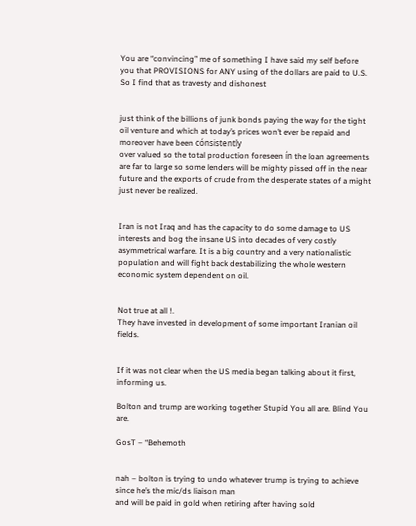You are “convincing” me of something I have said my self before you that PROVISIONS for ANY using of the dollars are paid to U.S.
So I find that as travesty and dishonest


just think of the billions of junk bonds paying the way for the tight oil venture and which at today’s prices won’t ever be repaid and moreover have been cónsistently
over valued so the total production foreseen ín the loan agreements are far to large so some lenders will be mighty pissed off in the near future and the exports of crude from the desperate states of a might just never be realized.


Iran is not Iraq and has the capacity to do some damage to US interests and bog the insane US into decades of very costly asymmetrical warfare. It is a big country and a very nationalistic population and will fight back destabilizing the whole western economic system dependent on oil.


Not true at all !.
They have invested in development of some important Iranian oil fields.


If it was not clear when the US media began talking about it first, informing us.

Bolton and trump are working together Stupid You all are. Blind You are.

GosT – “Behemoth


nah – bolton is trying to undo whatever trump is trying to achieve since he’s the mic/ds liaison man
and will be paid in gold when retiring after having sold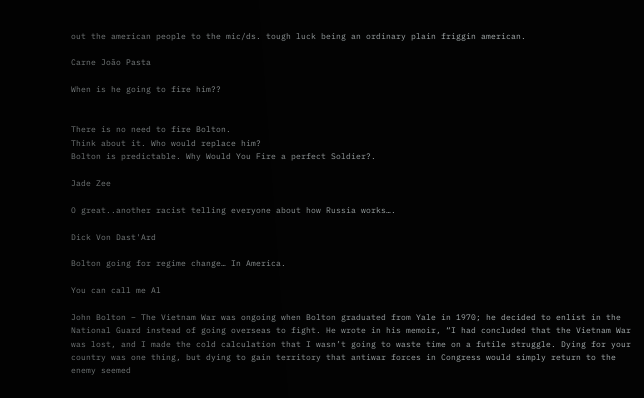out the american people to the mic/ds. tough luck being an ordinary plain friggin american.

Carne João Pasta

When is he going to fire him??


There is no need to fire Bolton.
Think about it. Who would replace him?
Bolton is predictable. Why Would You Fire a perfect Soldier?.

Jade Zee

O great..another racist telling everyone about how Russia works….

Dick Von Dast'Ard

Bolton going for regime change… In America.

You can call me Al

John Bolton – The Vietnam War was ongoing when Bolton graduated from Yale in 1970; he decided to enlist in the National Guard instead of going overseas to fight. He wrote in his memoir, “I had concluded that the Vietnam War was lost, and I made the cold calculation that I wasn’t going to waste time on a futile struggle. Dying for your country was one thing, but dying to gain territory that antiwar forces in Congress would simply return to the enemy seemed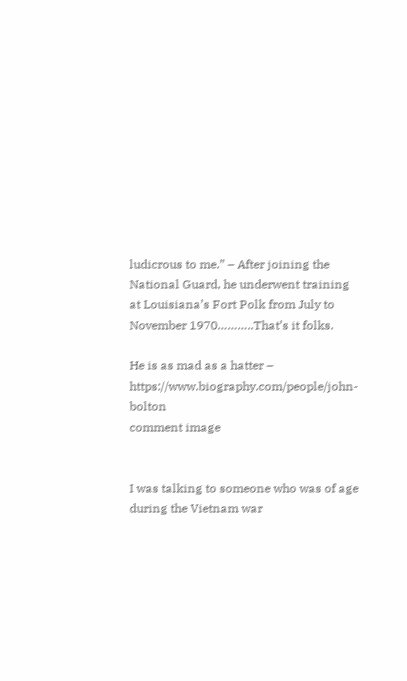ludicrous to me.” – After joining the National Guard, he underwent training at Louisiana’s Fort Polk from July to November 1970………..That’s it folks.

He is as mad as a hatter – https://www.biography.com/people/john-bolton
comment image


I was talking to someone who was of age during the Vietnam war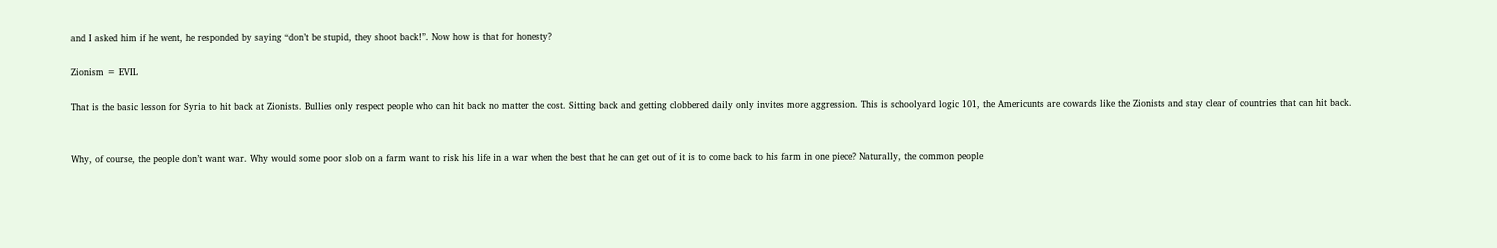and I asked him if he went, he responded by saying “don’t be stupid, they shoot back!”. Now how is that for honesty?

Zionism = EVIL

That is the basic lesson for Syria to hit back at Zionists. Bullies only respect people who can hit back no matter the cost. Sitting back and getting clobbered daily only invites more aggression. This is schoolyard logic 101, the Americunts are cowards like the Zionists and stay clear of countries that can hit back.


Why, of course, the people don’t want war. Why would some poor slob on a farm want to risk his life in a war when the best that he can get out of it is to come back to his farm in one piece? Naturally, the common people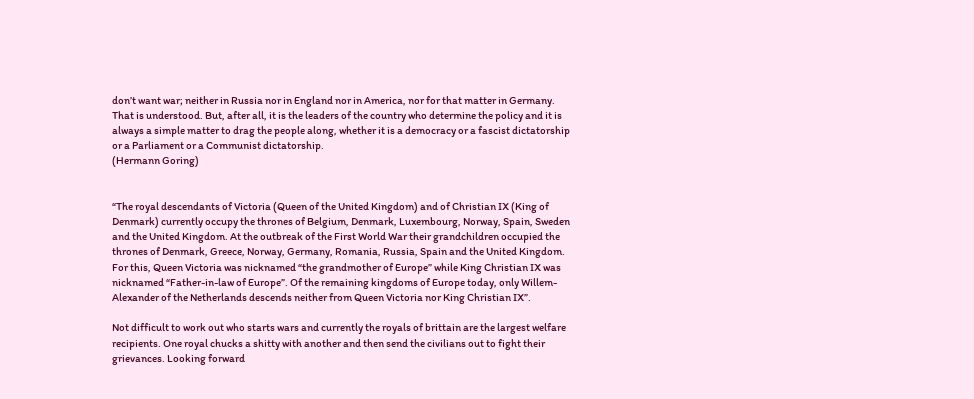don’t want war; neither in Russia nor in England nor in America, nor for that matter in Germany. That is understood. But, after all, it is the leaders of the country who determine the policy and it is always a simple matter to drag the people along, whether it is a democracy or a fascist dictatorship or a Parliament or a Communist dictatorship.
(Hermann Goring)


“The royal descendants of Victoria (Queen of the United Kingdom) and of Christian IX (King of Denmark) currently occupy the thrones of Belgium, Denmark, Luxembourg, Norway, Spain, Sweden and the United Kingdom. At the outbreak of the First World War their grandchildren occupied the thrones of Denmark, Greece, Norway, Germany, Romania, Russia, Spain and the United Kingdom. For this, Queen Victoria was nicknamed “the grandmother of Europe” while King Christian IX was nicknamed “Father-in-law of Europe”. Of the remaining kingdoms of Europe today, only Willem-Alexander of the Netherlands descends neither from Queen Victoria nor King Christian IX”.

Not difficult to work out who starts wars and currently the royals of brittain are the largest welfare recipients. One royal chucks a shitty with another and then send the civilians out to fight their grievances. Looking forward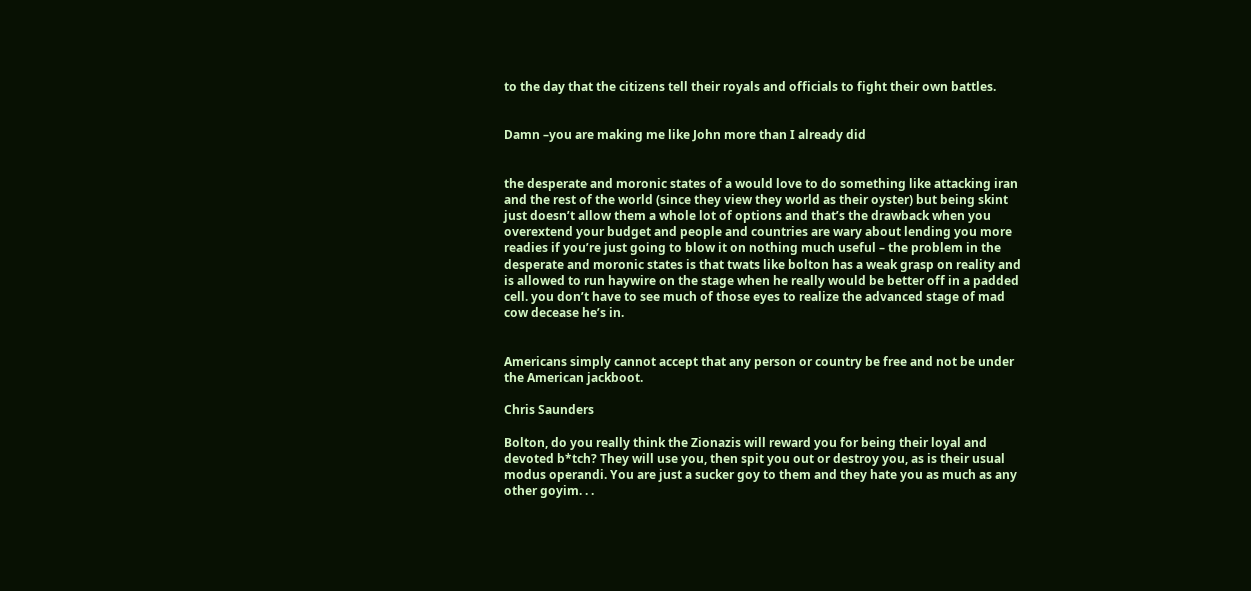to the day that the citizens tell their royals and officials to fight their own battles.


Damn –you are making me like John more than I already did


the desperate and moronic states of a would love to do something like attacking iran and the rest of the world (since they view they world as their oyster) but being skint just doesn’t allow them a whole lot of options and that’s the drawback when you overextend your budget and people and countries are wary about lending you more readies if you’re just going to blow it on nothing much useful – the problem in the desperate and moronic states is that twats like bolton has a weak grasp on reality and is allowed to run haywire on the stage when he really would be better off in a padded cell. you don’t have to see much of those eyes to realize the advanced stage of mad cow decease he’s in.


Americans simply cannot accept that any person or country be free and not be under the American jackboot.

Chris Saunders

Bolton, do you really think the Zionazis will reward you for being their loyal and devoted b*tch? They will use you, then spit you out or destroy you, as is their usual modus operandi. You are just a sucker goy to them and they hate you as much as any other goyim. . .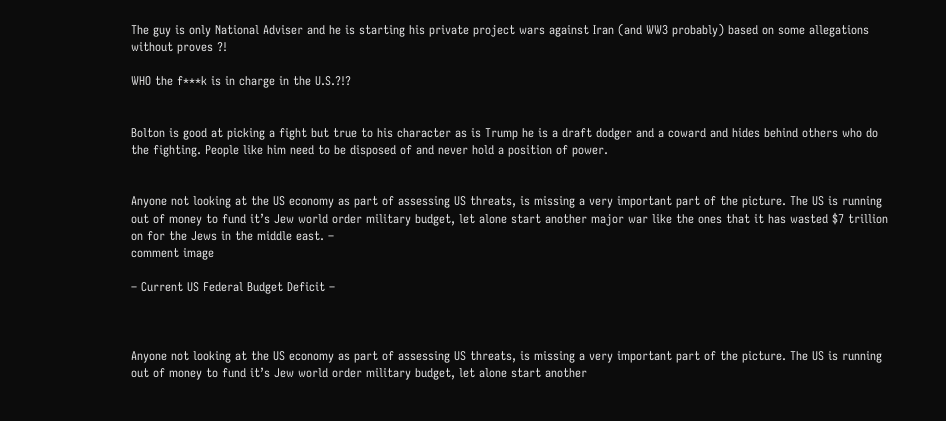The guy is only National Adviser and he is starting his private project wars against Iran (and WW3 probably) based on some allegations without proves ?!

WHO the f***k is in charge in the U.S.?!?


Bolton is good at picking a fight but true to his character as is Trump he is a draft dodger and a coward and hides behind others who do the fighting. People like him need to be disposed of and never hold a position of power.


Anyone not looking at the US economy as part of assessing US threats, is missing a very important part of the picture. The US is running out of money to fund it’s Jew world order military budget, let alone start another major war like the ones that it has wasted $7 trillion on for the Jews in the middle east. –
comment image

– Current US Federal Budget Deficit –



Anyone not looking at the US economy as part of assessing US threats, is missing a very important part of the picture. The US is running out of money to fund it’s Jew world order military budget, let alone start another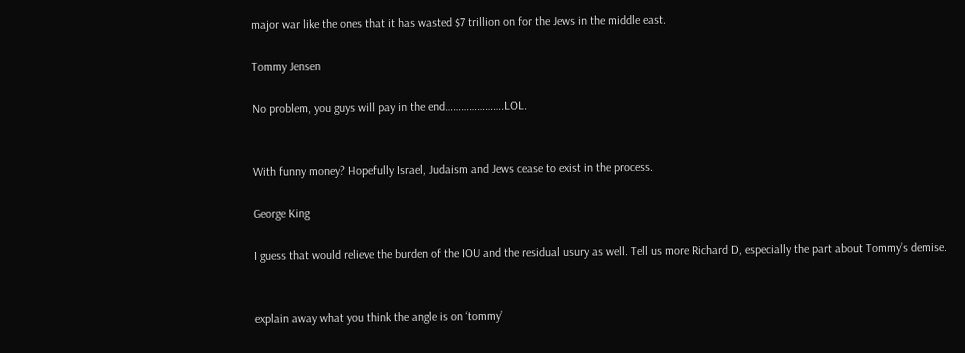major war like the ones that it has wasted $7 trillion on for the Jews in the middle east.

Tommy Jensen

No problem, you guys will pay in the end………………….LOL.


With funny money? Hopefully Israel, Judaism and Jews cease to exist in the process.

George King

I guess that would relieve the burden of the IOU and the residual usury as well. Tell us more Richard D, especially the part about Tommy’s demise.


explain away what you think the angle is on ‘tommy’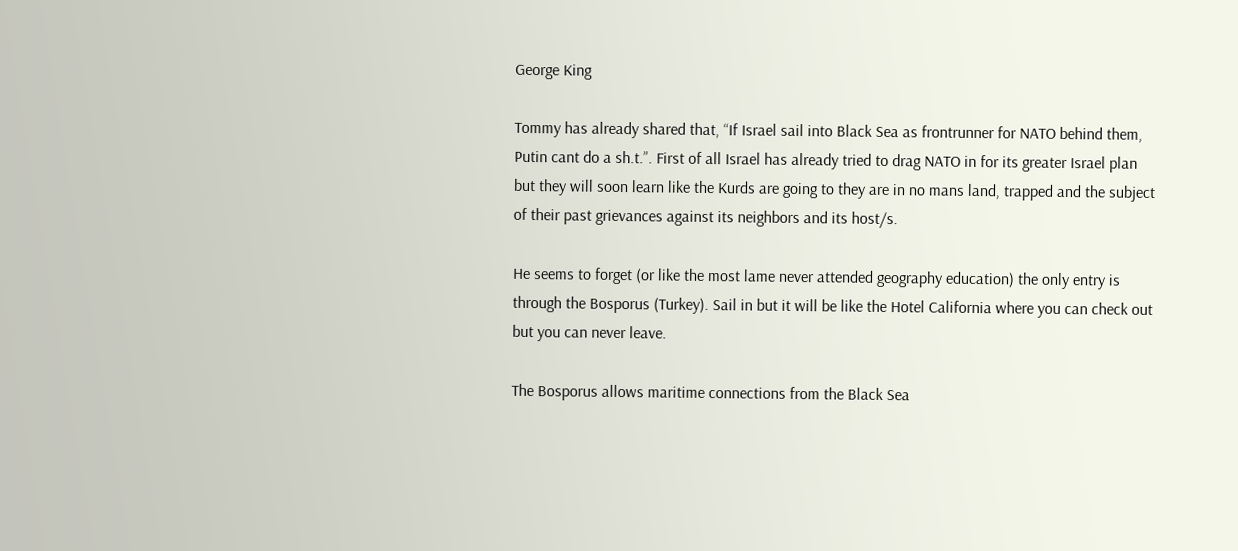George King

Tommy has already shared that, “If Israel sail into Black Sea as frontrunner for NATO behind them, Putin cant do a sh.t.”. First of all Israel has already tried to drag NATO in for its greater Israel plan but they will soon learn like the Kurds are going to they are in no mans land, trapped and the subject of their past grievances against its neighbors and its host/s.

He seems to forget (or like the most lame never attended geography education) the only entry is through the Bosporus (Turkey). Sail in but it will be like the Hotel California where you can check out but you can never leave.

The Bosporus allows maritime connections from the Black Sea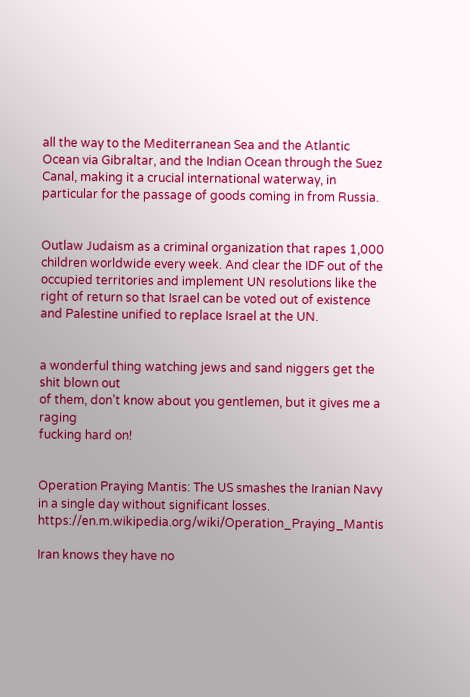all the way to the Mediterranean Sea and the Atlantic Ocean via Gibraltar, and the Indian Ocean through the Suez Canal, making it a crucial international waterway, in particular for the passage of goods coming in from Russia.


Outlaw Judaism as a criminal organization that rapes 1,000 children worldwide every week. And clear the IDF out of the occupied territories and implement UN resolutions like the right of return so that Israel can be voted out of existence and Palestine unified to replace Israel at the UN.


a wonderful thing watching jews and sand niggers get the shit blown out
of them, don’t know about you gentlemen, but it gives me a raging
fucking hard on!


Operation Praying Mantis: The US smashes the Iranian Navy in a single day without significant losses. https://en.m.wikipedia.org/wiki/Operation_Praying_Mantis

Iran knows they have no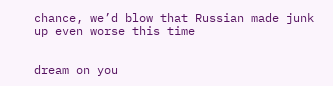chance, we’d blow that Russian made junk up even worse this time


dream on you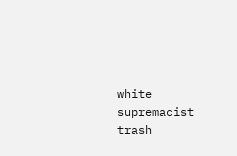white supremacist trash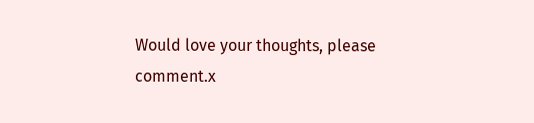Would love your thoughts, please comment.x